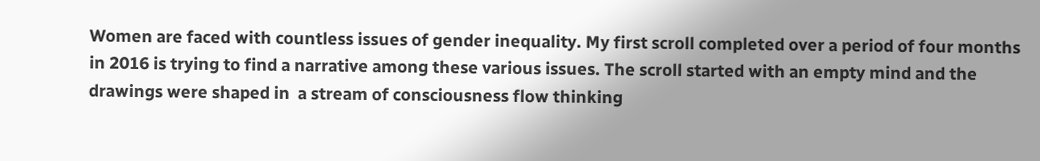Women are faced with countless issues of gender inequality. My first scroll completed over a period of four months in 2016 is trying to find a narrative among these various issues. The scroll started with an empty mind and the drawings were shaped in  a stream of consciousness flow thinking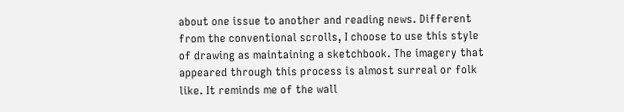about one issue to another and reading news. Different from the conventional scrolls, I choose to use this style of drawing as maintaining a sketchbook. The imagery that appeared through this process is almost surreal or folk like. It reminds me of the wall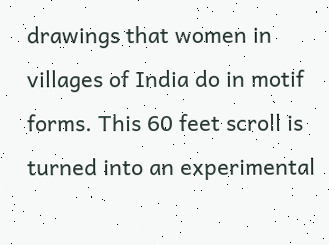drawings that women in villages of India do in motif forms. This 60 feet scroll is turned into an experimental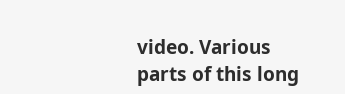video. Various parts of this long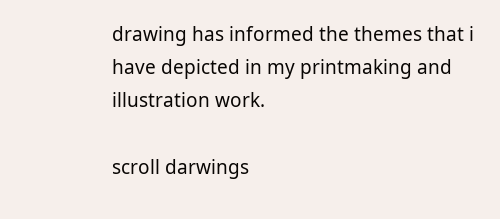drawing has informed the themes that i have depicted in my printmaking and illustration work.

scroll darwings